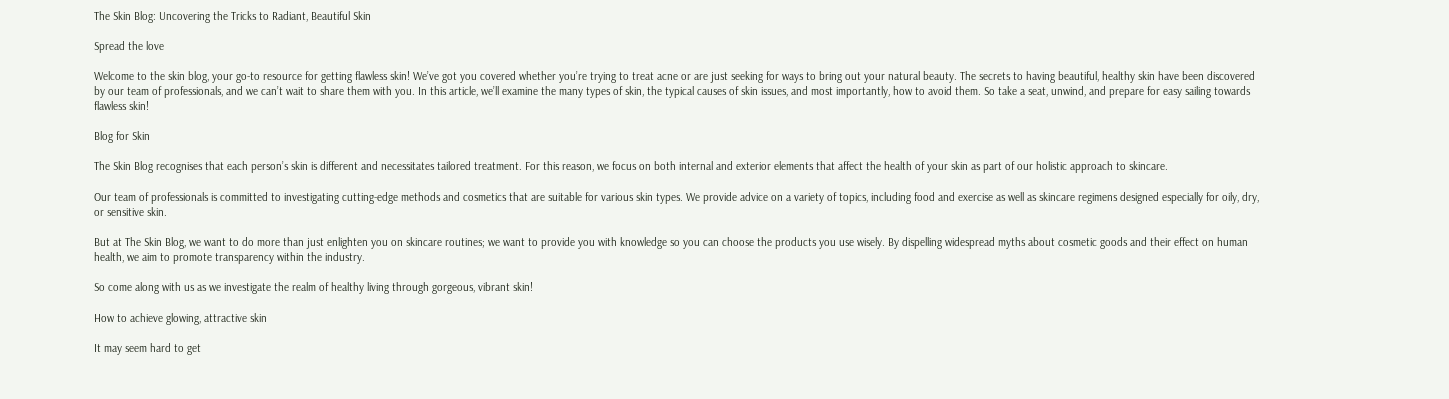The Skin Blog: Uncovering the Tricks to Radiant, Beautiful Skin

Spread the love

Welcome to the skin blog, your go-to resource for getting flawless skin! We’ve got you covered whether you’re trying to treat acne or are just seeking for ways to bring out your natural beauty. The secrets to having beautiful, healthy skin have been discovered by our team of professionals, and we can’t wait to share them with you. In this article, we’ll examine the many types of skin, the typical causes of skin issues, and most importantly, how to avoid them. So take a seat, unwind, and prepare for easy sailing towards flawless skin!

Blog for Skin

The Skin Blog recognises that each person’s skin is different and necessitates tailored treatment. For this reason, we focus on both internal and exterior elements that affect the health of your skin as part of our holistic approach to skincare.

Our team of professionals is committed to investigating cutting-edge methods and cosmetics that are suitable for various skin types. We provide advice on a variety of topics, including food and exercise as well as skincare regimens designed especially for oily, dry, or sensitive skin.

But at The Skin Blog, we want to do more than just enlighten you on skincare routines; we want to provide you with knowledge so you can choose the products you use wisely. By dispelling widespread myths about cosmetic goods and their effect on human health, we aim to promote transparency within the industry.

So come along with us as we investigate the realm of healthy living through gorgeous, vibrant skin!

How to achieve glowing, attractive skin

It may seem hard to get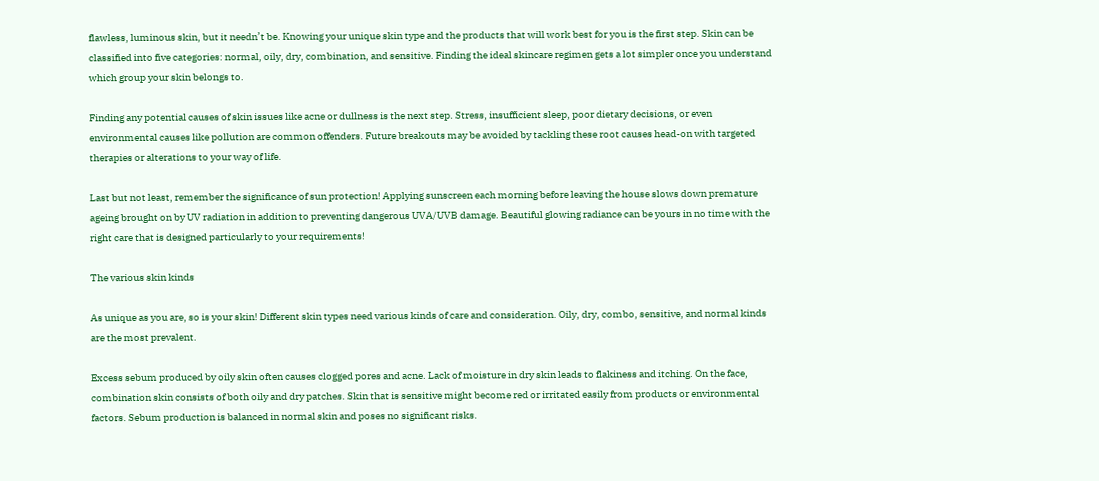flawless, luminous skin, but it needn’t be. Knowing your unique skin type and the products that will work best for you is the first step. Skin can be classified into five categories: normal, oily, dry, combination, and sensitive. Finding the ideal skincare regimen gets a lot simpler once you understand which group your skin belongs to.

Finding any potential causes of skin issues like acne or dullness is the next step. Stress, insufficient sleep, poor dietary decisions, or even environmental causes like pollution are common offenders. Future breakouts may be avoided by tackling these root causes head-on with targeted therapies or alterations to your way of life.

Last but not least, remember the significance of sun protection! Applying sunscreen each morning before leaving the house slows down premature ageing brought on by UV radiation in addition to preventing dangerous UVA/UVB damage. Beautiful glowing radiance can be yours in no time with the right care that is designed particularly to your requirements!

The various skin kinds

As unique as you are, so is your skin! Different skin types need various kinds of care and consideration. Oily, dry, combo, sensitive, and normal kinds are the most prevalent.

Excess sebum produced by oily skin often causes clogged pores and acne. Lack of moisture in dry skin leads to flakiness and itching. On the face, combination skin consists of both oily and dry patches. Skin that is sensitive might become red or irritated easily from products or environmental factors. Sebum production is balanced in normal skin and poses no significant risks.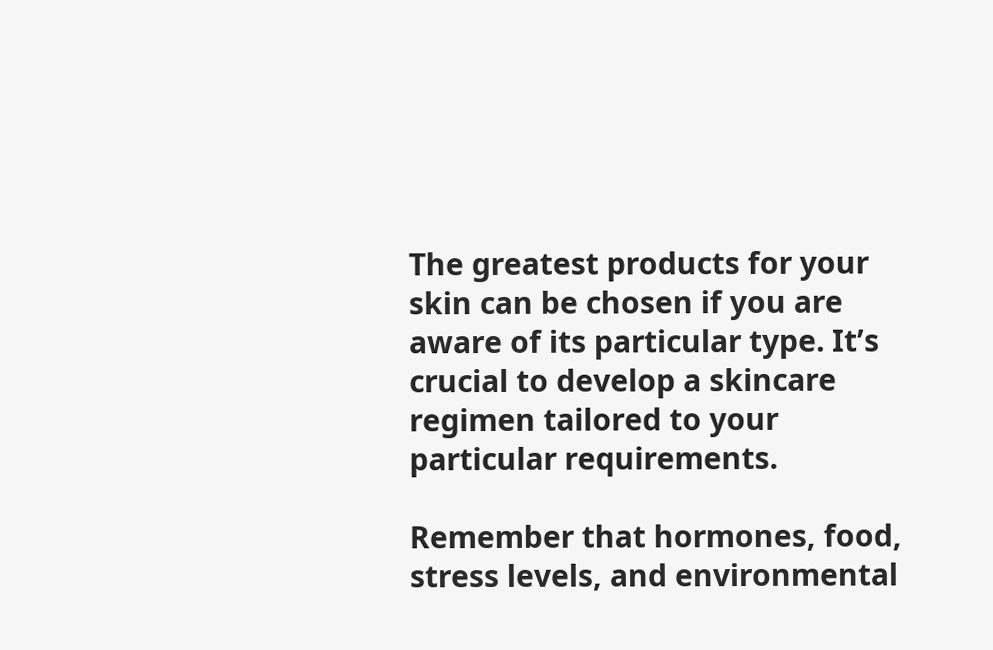The greatest products for your skin can be chosen if you are aware of its particular type. It’s crucial to develop a skincare regimen tailored to your particular requirements.

Remember that hormones, food, stress levels, and environmental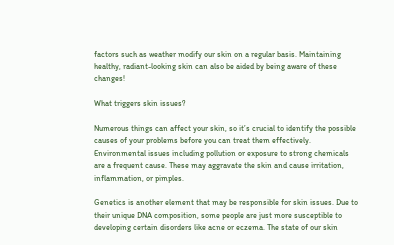factors such as weather modify our skin on a regular basis. Maintaining healthy, radiant-looking skin can also be aided by being aware of these changes!

What triggers skin issues?

Numerous things can affect your skin, so it’s crucial to identify the possible causes of your problems before you can treat them effectively. Environmental issues including pollution or exposure to strong chemicals are a frequent cause. These may aggravate the skin and cause irritation, inflammation, or pimples.

Genetics is another element that may be responsible for skin issues. Due to their unique DNA composition, some people are just more susceptible to developing certain disorders like acne or eczema. The state of our skin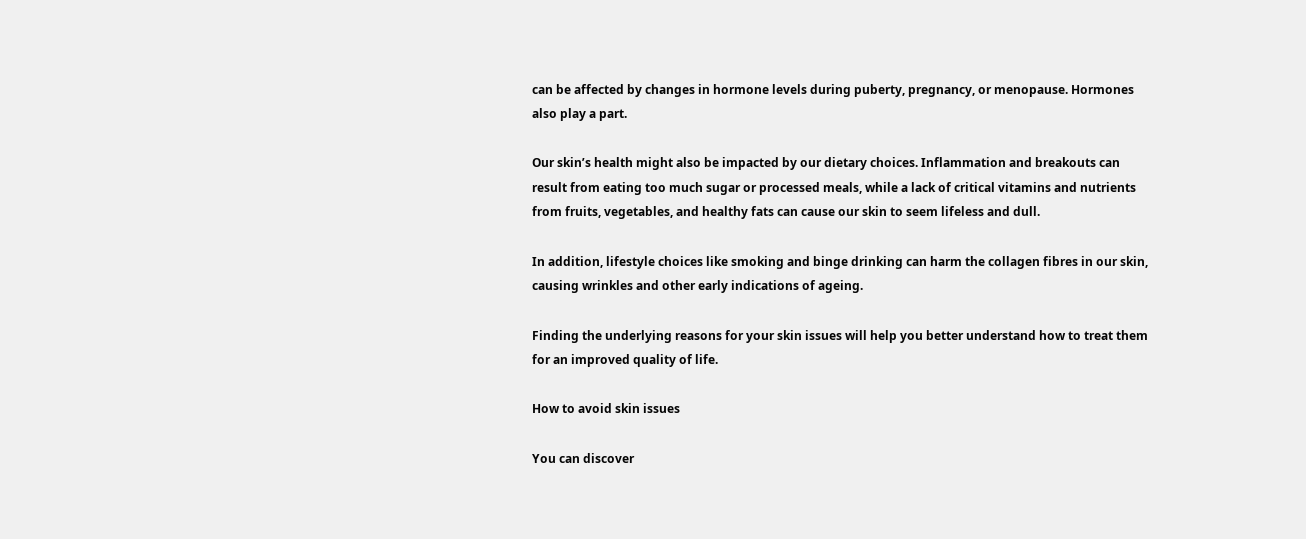can be affected by changes in hormone levels during puberty, pregnancy, or menopause. Hormones also play a part.

Our skin’s health might also be impacted by our dietary choices. Inflammation and breakouts can result from eating too much sugar or processed meals, while a lack of critical vitamins and nutrients from fruits, vegetables, and healthy fats can cause our skin to seem lifeless and dull.

In addition, lifestyle choices like smoking and binge drinking can harm the collagen fibres in our skin, causing wrinkles and other early indications of ageing.

Finding the underlying reasons for your skin issues will help you better understand how to treat them for an improved quality of life.

How to avoid skin issues

You can discover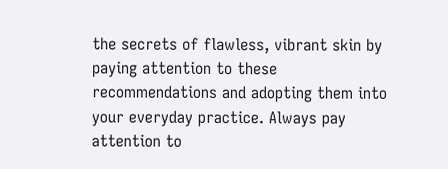the secrets of flawless, vibrant skin by paying attention to these recommendations and adopting them into your everyday practice. Always pay attention to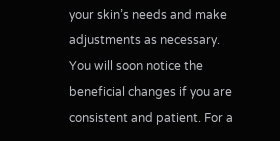your skin’s needs and make adjustments as necessary. You will soon notice the beneficial changes if you are consistent and patient. For a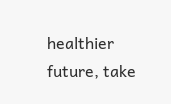healthier future, take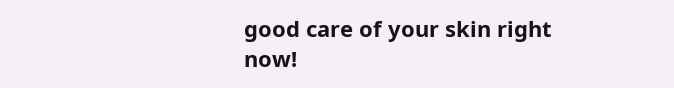good care of your skin right now!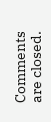Comments are closed.